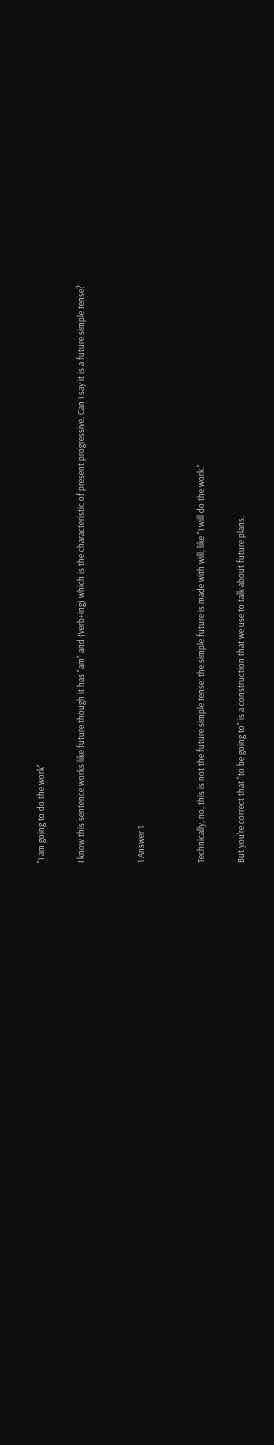"I am going to do the work"

I know this sentence works like future though it has "am" and (verb+ing) which is the characteristic of present progressive. Can I say it is a future simple tense?


1 Answer 1


Technically, no, this is not the future simple tense: the simple future is made with will, like "I will do the work."

But you're correct that "to be going to" is a construction that we use to talk about future plans.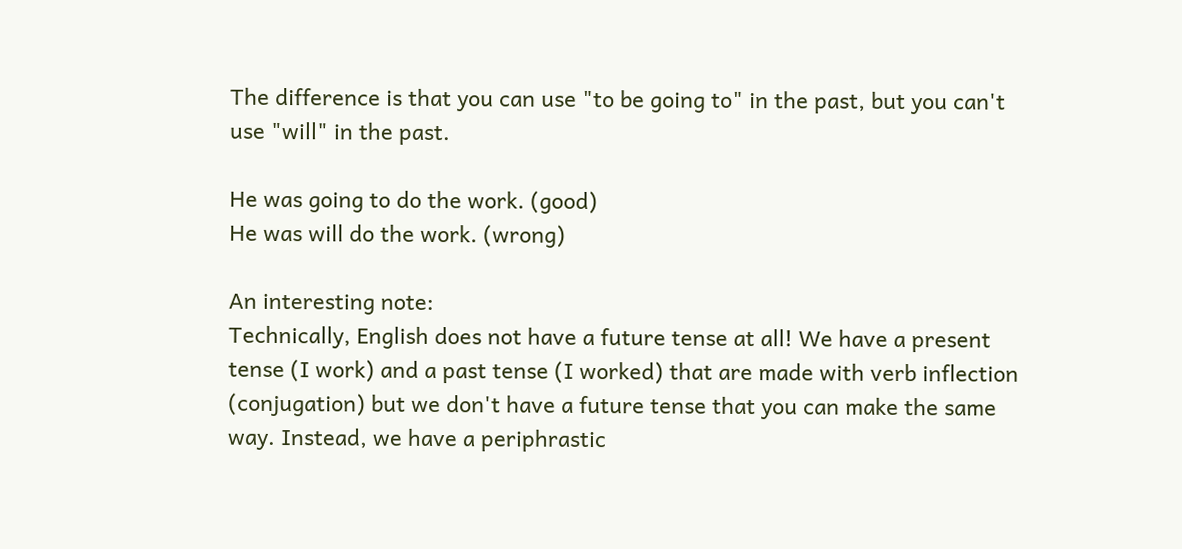The difference is that you can use "to be going to" in the past, but you can't use "will" in the past.

He was going to do the work. (good)
He was will do the work. (wrong)

An interesting note:
Technically, English does not have a future tense at all! We have a present tense (I work) and a past tense (I worked) that are made with verb inflection (conjugation) but we don't have a future tense that you can make the same way. Instead, we have a periphrastic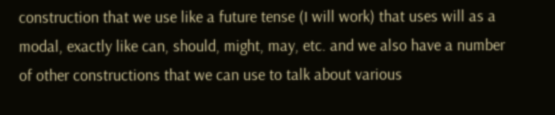construction that we use like a future tense (I will work) that uses will as a modal, exactly like can, should, might, may, etc. and we also have a number of other constructions that we can use to talk about various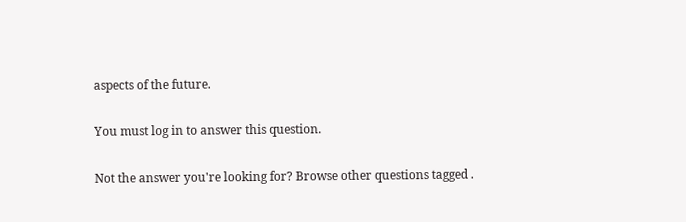aspects of the future.

You must log in to answer this question.

Not the answer you're looking for? Browse other questions tagged .